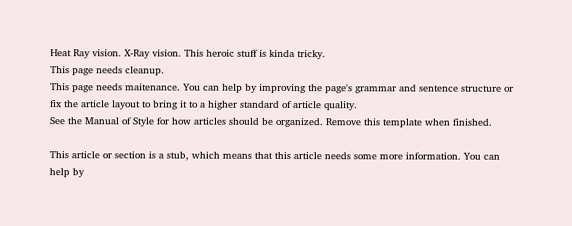Heat Ray vision. X-Ray vision. This heroic stuff is kinda tricky.
This page needs cleanup.
This page needs maitenance. You can help by improving the page's grammar and sentence structure or fix the article layout to bring it to a higher standard of article quality.
See the Manual of Style for how articles should be organized. Remove this template when finished.

This article or section is a stub, which means that this article needs some more information. You can help by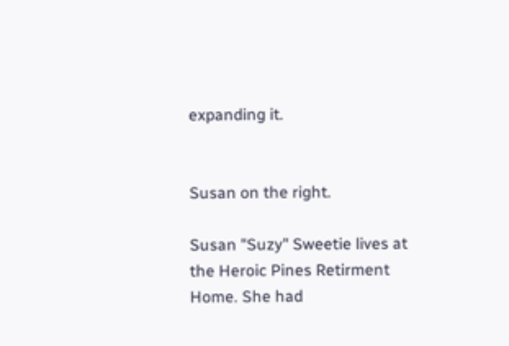expanding it.


Susan on the right.

Susan "Suzy" Sweetie lives at the Heroic Pines Retirment Home. She had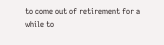to come out of retirement for a while to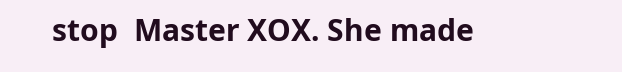stop  Master XOX. She made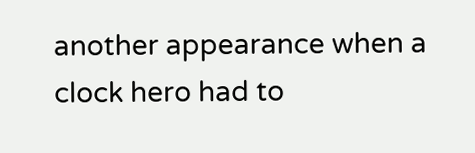another appearance when a clock hero had to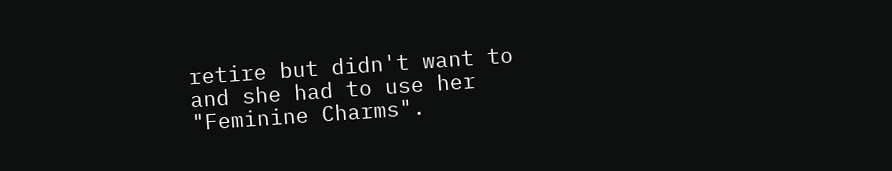retire but didn't want to and she had to use her "Feminine Charms".